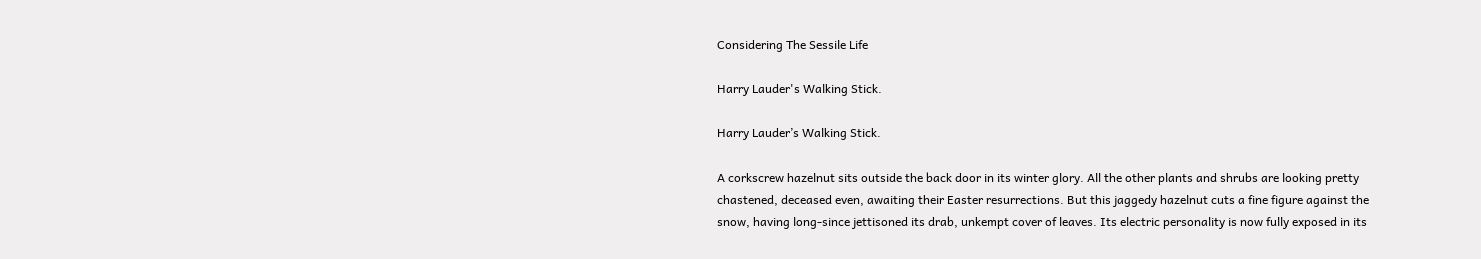Considering The Sessile Life

Harry Lauder's Walking Stick.

Harry Lauder’s Walking Stick.

A corkscrew hazelnut sits outside the back door in its winter glory. All the other plants and shrubs are looking pretty chastened, deceased even, awaiting their Easter resurrections. But this jaggedy hazelnut cuts a fine figure against the snow, having long-since jettisoned its drab, unkempt cover of leaves. Its electric personality is now fully exposed in its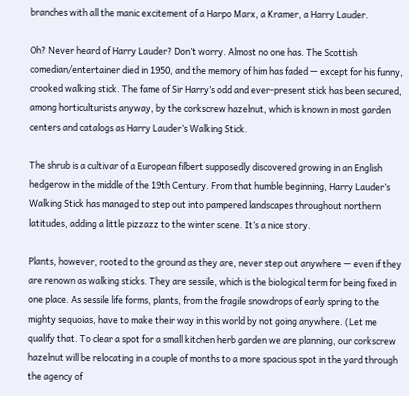branches with all the manic excitement of a Harpo Marx, a Kramer, a Harry Lauder.

Oh? Never heard of Harry Lauder? Don’t worry. Almost no one has. The Scottish comedian/entertainer died in 1950, and the memory of him has faded — except for his funny, crooked walking stick. The fame of Sir Harry’s odd and ever-present stick has been secured, among horticulturists anyway, by the corkscrew hazelnut, which is known in most garden centers and catalogs as Harry Lauder’s Walking Stick.

The shrub is a cultivar of a European filbert supposedly discovered growing in an English hedgerow in the middle of the 19th Century. From that humble beginning, Harry Lauder’s Walking Stick has managed to step out into pampered landscapes throughout northern latitudes, adding a little pizzazz to the winter scene. It’s a nice story.

Plants, however, rooted to the ground as they are, never step out anywhere — even if they are renown as walking sticks. They are sessile, which is the biological term for being fixed in one place. As sessile life forms, plants, from the fragile snowdrops of early spring to the mighty sequoias, have to make their way in this world by not going anywhere. (Let me qualify that. To clear a spot for a small kitchen herb garden we are planning, our corkscrew hazelnut will be relocating in a couple of months to a more spacious spot in the yard through the agency of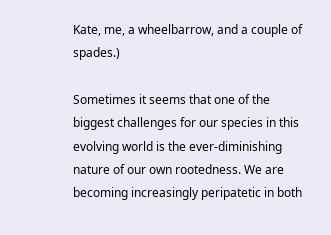Kate, me, a wheelbarrow, and a couple of spades.)

Sometimes it seems that one of the biggest challenges for our species in this evolving world is the ever-diminishing nature of our own rootedness. We are becoming increasingly peripatetic in both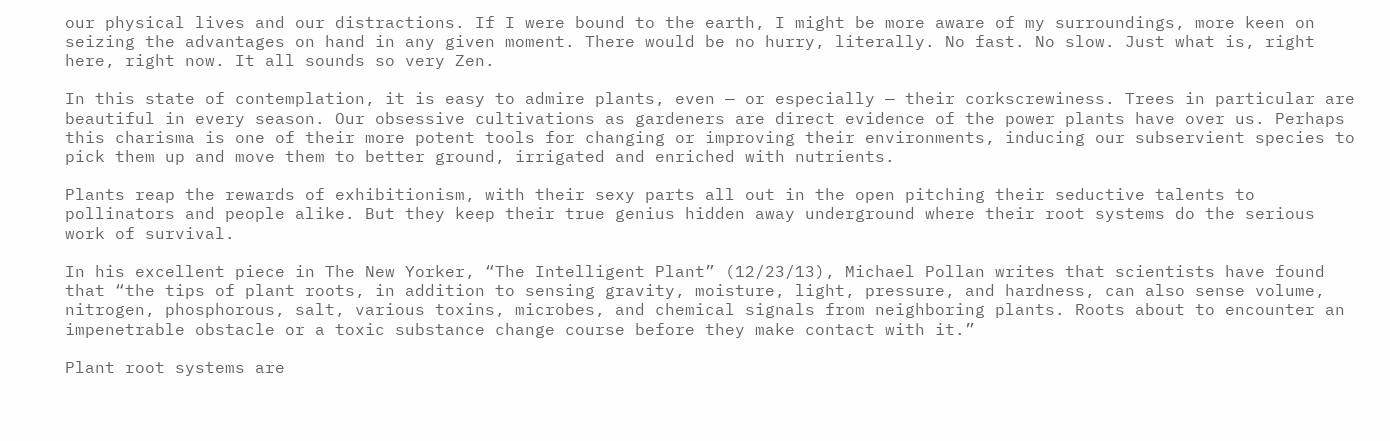our physical lives and our distractions. If I were bound to the earth, I might be more aware of my surroundings, more keen on seizing the advantages on hand in any given moment. There would be no hurry, literally. No fast. No slow. Just what is, right here, right now. It all sounds so very Zen.

In this state of contemplation, it is easy to admire plants, even — or especially — their corkscrewiness. Trees in particular are beautiful in every season. Our obsessive cultivations as gardeners are direct evidence of the power plants have over us. Perhaps this charisma is one of their more potent tools for changing or improving their environments, inducing our subservient species to pick them up and move them to better ground, irrigated and enriched with nutrients.

Plants reap the rewards of exhibitionism, with their sexy parts all out in the open pitching their seductive talents to pollinators and people alike. But they keep their true genius hidden away underground where their root systems do the serious work of survival.

In his excellent piece in The New Yorker, “The Intelligent Plant” (12/23/13), Michael Pollan writes that scientists have found that “the tips of plant roots, in addition to sensing gravity, moisture, light, pressure, and hardness, can also sense volume, nitrogen, phosphorous, salt, various toxins, microbes, and chemical signals from neighboring plants. Roots about to encounter an impenetrable obstacle or a toxic substance change course before they make contact with it.”

Plant root systems are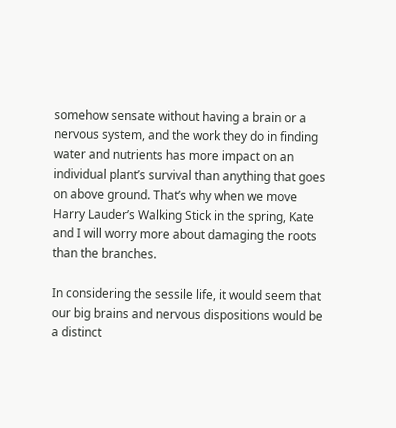somehow sensate without having a brain or a nervous system, and the work they do in finding water and nutrients has more impact on an individual plant’s survival than anything that goes on above ground. That’s why when we move Harry Lauder’s Walking Stick in the spring, Kate and I will worry more about damaging the roots than the branches.

In considering the sessile life, it would seem that our big brains and nervous dispositions would be a distinct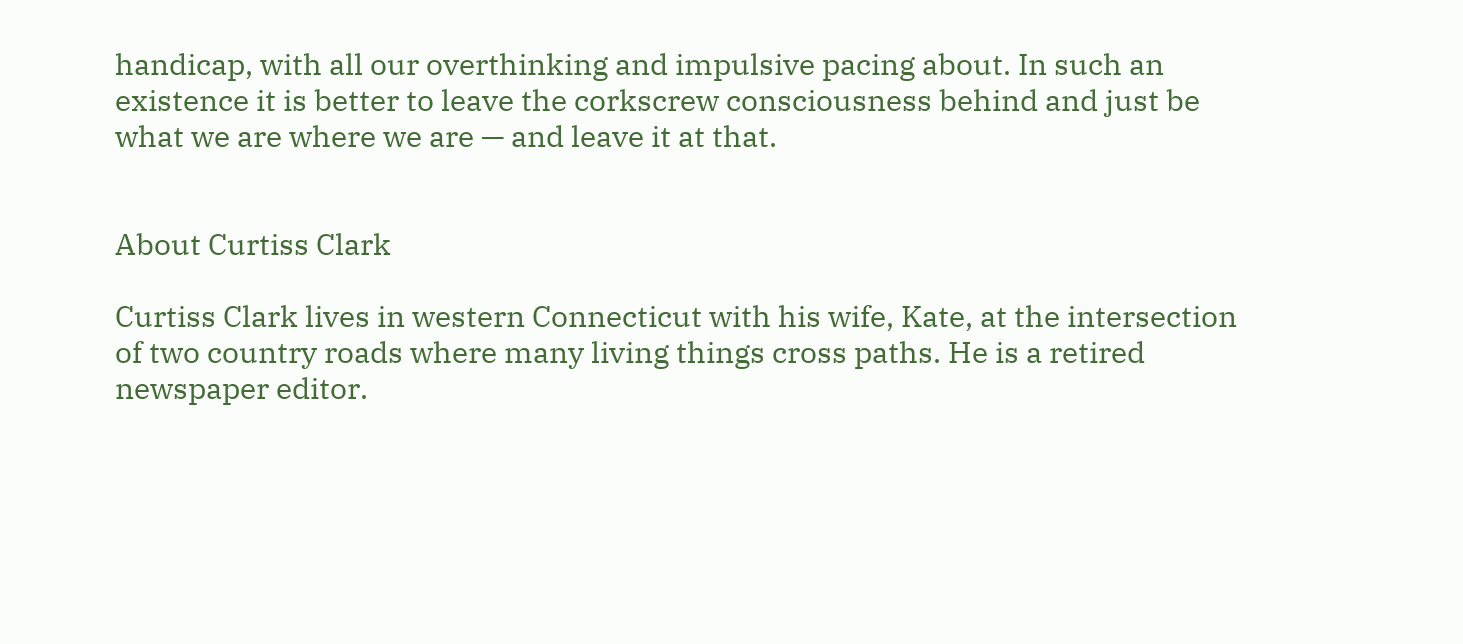handicap, with all our overthinking and impulsive pacing about. In such an existence it is better to leave the corkscrew consciousness behind and just be what we are where we are — and leave it at that.


About Curtiss Clark

Curtiss Clark lives in western Connecticut with his wife, Kate, at the intersection of two country roads where many living things cross paths. He is a retired newspaper editor.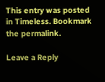This entry was posted in Timeless. Bookmark the permalink.

Leave a Reply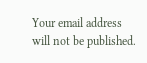Your email address will not be published.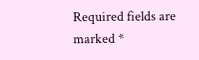Required fields are marked *